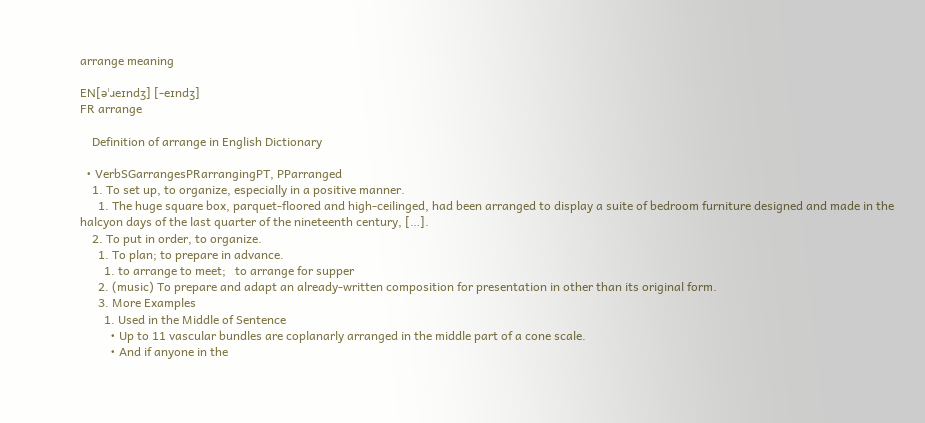arrange meaning

EN[əˈɹeɪndʒ] [-eɪndʒ]
FR arrange

    Definition of arrange in English Dictionary

  • VerbSGarrangesPRarrangingPT, PParranged
    1. To set up, to organize, especially in a positive manner.
      1. The huge square box, parquet-floored and high-ceilinged, had been arranged to display a suite of bedroom furniture designed and made in the halcyon days of the last quarter of the nineteenth century, […].
    2. To put in order, to organize.
      1. To plan; to prepare in advance.
        1. to arrange to meet;   to arrange for supper
      2. (music) To prepare and adapt an already-written composition for presentation in other than its original form.
      3. More Examples
        1. Used in the Middle of Sentence
          • Up to 11 vascular bundles are coplanarly arranged in the middle part of a cone scale.
          • And if anyone in the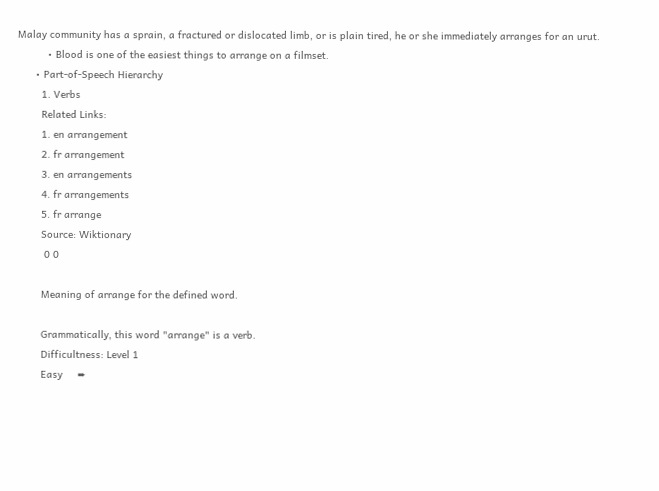Malay community has a sprain, a fractured or dislocated limb, or is plain tired, he or she immediately arranges for an urut.
          • Blood is one of the easiest things to arrange on a filmset.
      • Part-of-Speech Hierarchy
        1. Verbs
        Related Links:
        1. en arrangement
        2. fr arrangement
        3. en arrangements
        4. fr arrangements
        5. fr arrange
        Source: Wiktionary
         0 0

        Meaning of arrange for the defined word.

        Grammatically, this word "arrange" is a verb.
        Difficultness: Level 1
        Easy     ➨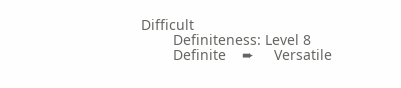Difficult
        Definiteness: Level 8
        Definite    ➨     Versatile